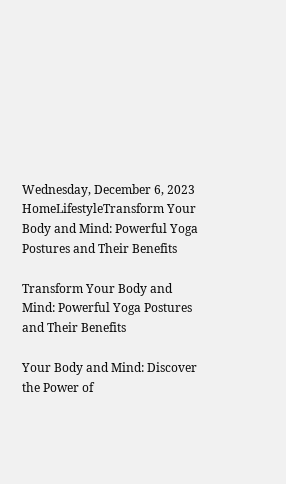Wednesday, December 6, 2023
HomeLifestyleTransform Your Body and Mind: Powerful Yoga Postures and Their Benefits

Transform Your Body and Mind: Powerful Yoga Postures and Their Benefits

Your Body and Mind: Discover the Power of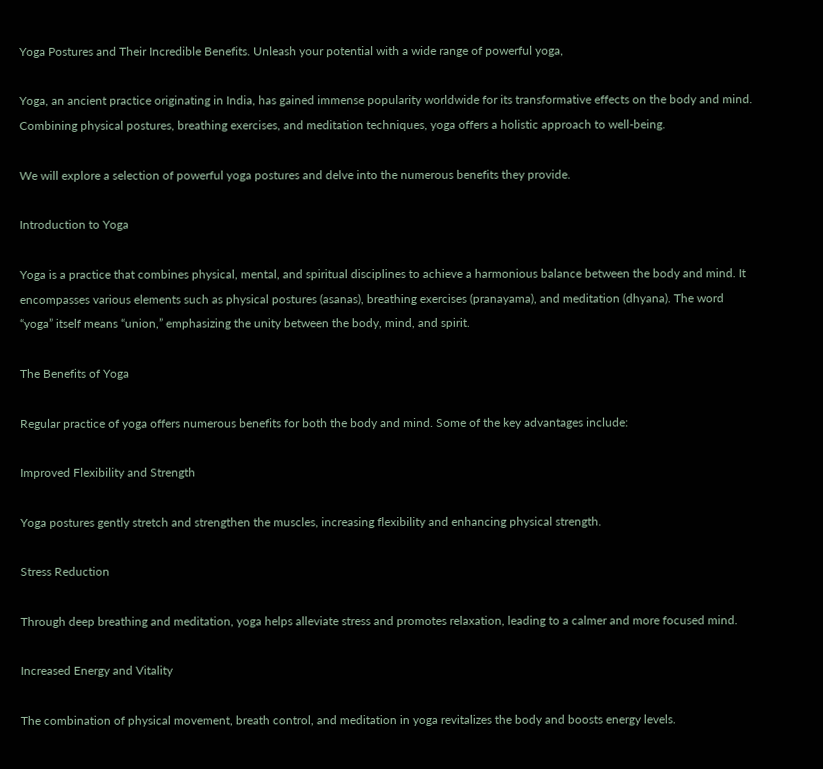Yoga Postures and Their Incredible Benefits. Unleash your potential with a wide range of powerful yoga,

Yoga, an ancient practice originating in India, has gained immense popularity worldwide for its transformative effects on the body and mind. Combining physical postures, breathing exercises, and meditation techniques, yoga offers a holistic approach to well-being.

We will explore a selection of powerful yoga postures and delve into the numerous benefits they provide.

Introduction to Yoga

Yoga is a practice that combines physical, mental, and spiritual disciplines to achieve a harmonious balance between the body and mind. It encompasses various elements such as physical postures (asanas), breathing exercises (pranayama), and meditation (dhyana). The word “yoga” itself means “union,” emphasizing the unity between the body, mind, and spirit.

The Benefits of Yoga

Regular practice of yoga offers numerous benefits for both the body and mind. Some of the key advantages include:

Improved Flexibility and Strength

Yoga postures gently stretch and strengthen the muscles, increasing flexibility and enhancing physical strength.

Stress Reduction

Through deep breathing and meditation, yoga helps alleviate stress and promotes relaxation, leading to a calmer and more focused mind.

Increased Energy and Vitality

The combination of physical movement, breath control, and meditation in yoga revitalizes the body and boosts energy levels.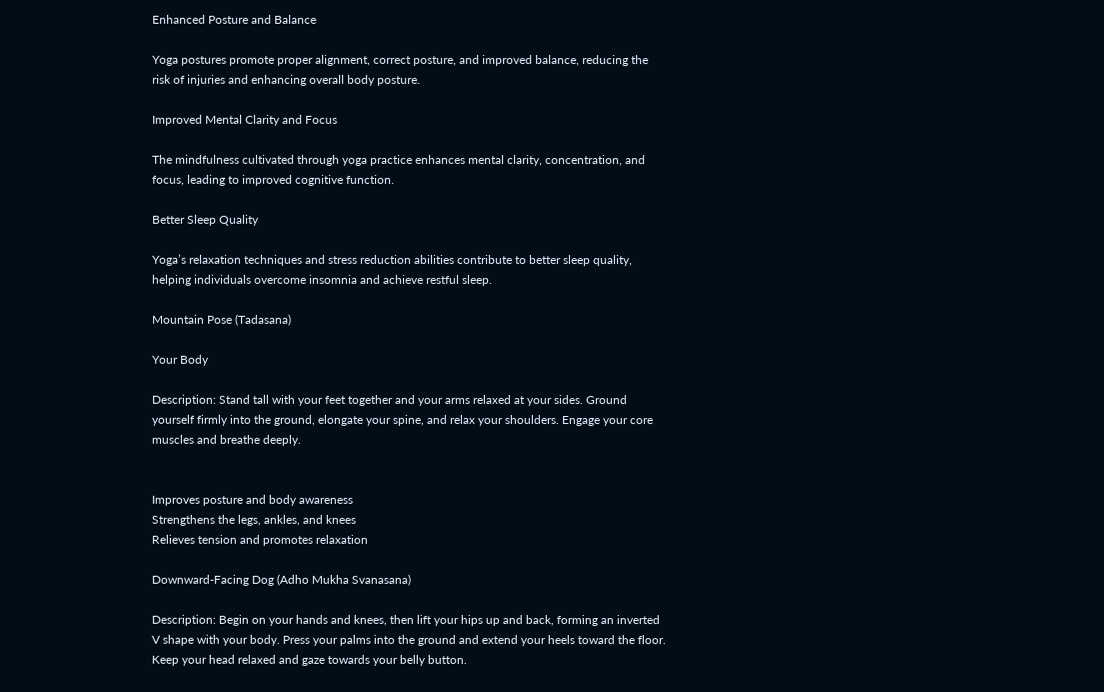Enhanced Posture and Balance

Yoga postures promote proper alignment, correct posture, and improved balance, reducing the risk of injuries and enhancing overall body posture.

Improved Mental Clarity and Focus

The mindfulness cultivated through yoga practice enhances mental clarity, concentration, and focus, leading to improved cognitive function.

Better Sleep Quality

Yoga’s relaxation techniques and stress reduction abilities contribute to better sleep quality, helping individuals overcome insomnia and achieve restful sleep.

Mountain Pose (Tadasana)

Your Body

Description: Stand tall with your feet together and your arms relaxed at your sides. Ground yourself firmly into the ground, elongate your spine, and relax your shoulders. Engage your core muscles and breathe deeply.


Improves posture and body awareness
Strengthens the legs, ankles, and knees
Relieves tension and promotes relaxation

Downward-Facing Dog (Adho Mukha Svanasana)

Description: Begin on your hands and knees, then lift your hips up and back, forming an inverted V shape with your body. Press your palms into the ground and extend your heels toward the floor. Keep your head relaxed and gaze towards your belly button.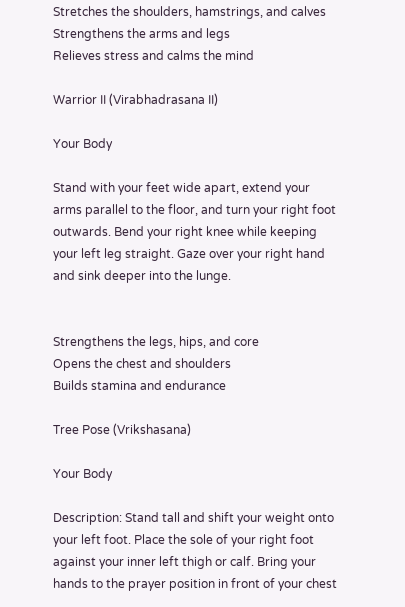Stretches the shoulders, hamstrings, and calves
Strengthens the arms and legs
Relieves stress and calms the mind

Warrior II (Virabhadrasana II)

Your Body

Stand with your feet wide apart, extend your arms parallel to the floor, and turn your right foot outwards. Bend your right knee while keeping your left leg straight. Gaze over your right hand and sink deeper into the lunge.


Strengthens the legs, hips, and core
Opens the chest and shoulders
Builds stamina and endurance

Tree Pose (Vrikshasana)

Your Body

Description: Stand tall and shift your weight onto your left foot. Place the sole of your right foot against your inner left thigh or calf. Bring your hands to the prayer position in front of your chest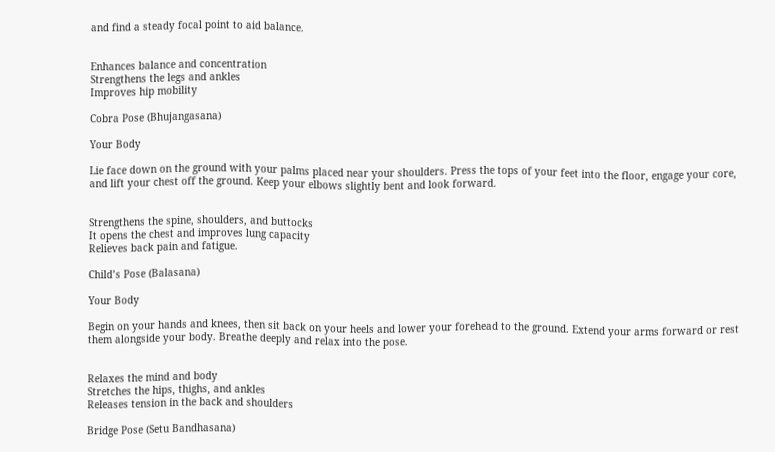and find a steady focal point to aid balance.


Enhances balance and concentration
Strengthens the legs and ankles
Improves hip mobility

Cobra Pose (Bhujangasana)

Your Body

Lie face down on the ground with your palms placed near your shoulders. Press the tops of your feet into the floor, engage your core, and lift your chest off the ground. Keep your elbows slightly bent and look forward.


Strengthens the spine, shoulders, and buttocks
It opens the chest and improves lung capacity
Relieves back pain and fatigue.

Child’s Pose (Balasana)

Your Body

Begin on your hands and knees, then sit back on your heels and lower your forehead to the ground. Extend your arms forward or rest them alongside your body. Breathe deeply and relax into the pose.


Relaxes the mind and body
Stretches the hips, thighs, and ankles
Releases tension in the back and shoulders

Bridge Pose (Setu Bandhasana)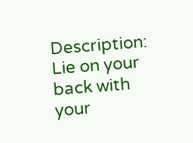Description: Lie on your back with your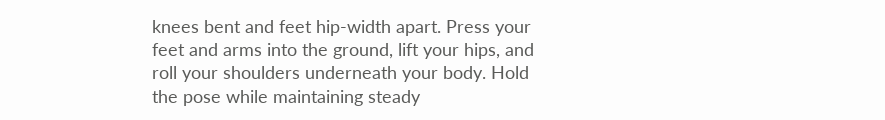knees bent and feet hip-width apart. Press your feet and arms into the ground, lift your hips, and roll your shoulders underneath your body. Hold the pose while maintaining steady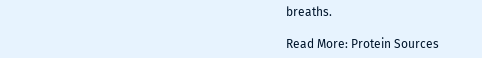breaths.

Read More: Protein Sources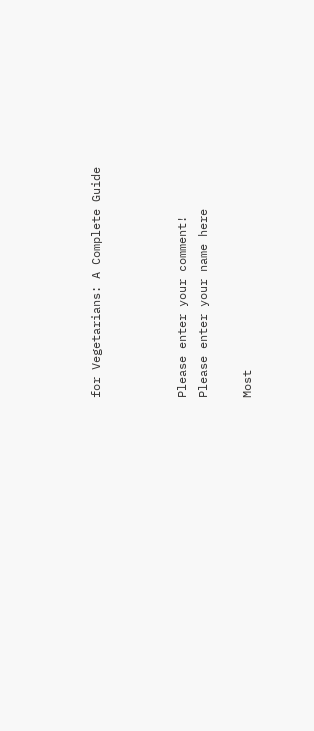for Vegetarians: A Complete Guide



Please enter your comment!
Please enter your name here

Most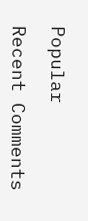Popular

Recent Comments